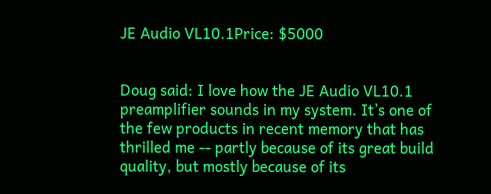JE Audio VL10.1Price: $5000


Doug said: I love how the JE Audio VL10.1 preamplifier sounds in my system. It’s one of the few products in recent memory that has thrilled me -- partly because of its great build quality, but mostly because of its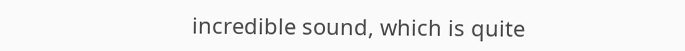incredible sound, which is quite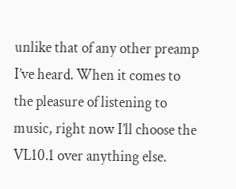unlike that of any other preamp I’ve heard. When it comes to the pleasure of listening to music, right now I’ll choose the VL10.1 over anything else.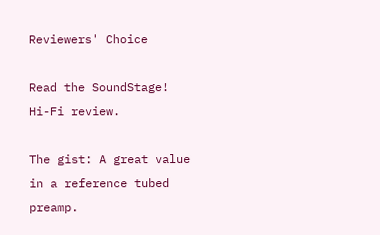Reviewers' Choice

Read the SoundStage! Hi-Fi review.

The gist: A great value in a reference tubed preamp.